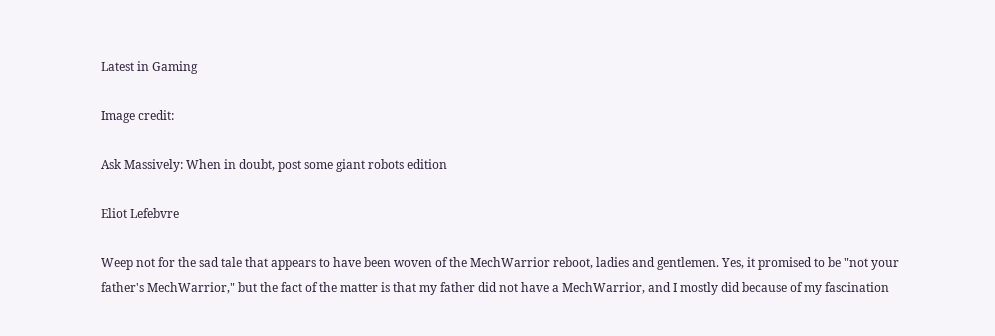Latest in Gaming

Image credit:

Ask Massively: When in doubt, post some giant robots edition

Eliot Lefebvre

Weep not for the sad tale that appears to have been woven of the MechWarrior reboot, ladies and gentlemen. Yes, it promised to be "not your father's MechWarrior," but the fact of the matter is that my father did not have a MechWarrior, and I mostly did because of my fascination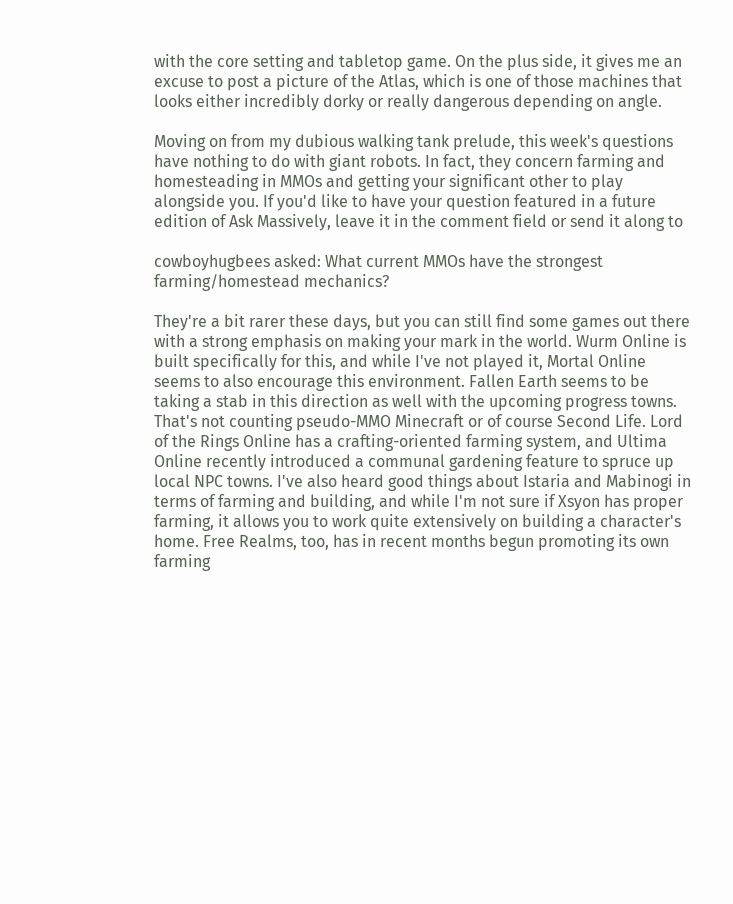with the core setting and tabletop game. On the plus side, it gives me an excuse to post a picture of the Atlas, which is one of those machines that looks either incredibly dorky or really dangerous depending on angle.

Moving on from my dubious walking tank prelude, this week's questions have nothing to do with giant robots. In fact, they concern farming and homesteading in MMOs and getting your significant other to play alongside you. If you'd like to have your question featured in a future edition of Ask Massively, leave it in the comment field or send it along to

cowboyhugbees asked: What current MMOs have the strongest farming/homestead mechanics?

They're a bit rarer these days, but you can still find some games out there with a strong emphasis on making your mark in the world. Wurm Online is built specifically for this, and while I've not played it, Mortal Online seems to also encourage this environment. Fallen Earth seems to be taking a stab in this direction as well with the upcoming progress towns. That's not counting pseudo-MMO Minecraft or of course Second Life. Lord of the Rings Online has a crafting-oriented farming system, and Ultima Online recently introduced a communal gardening feature to spruce up local NPC towns. I've also heard good things about Istaria and Mabinogi in terms of farming and building, and while I'm not sure if Xsyon has proper farming, it allows you to work quite extensively on building a character's home. Free Realms, too, has in recent months begun promoting its own farming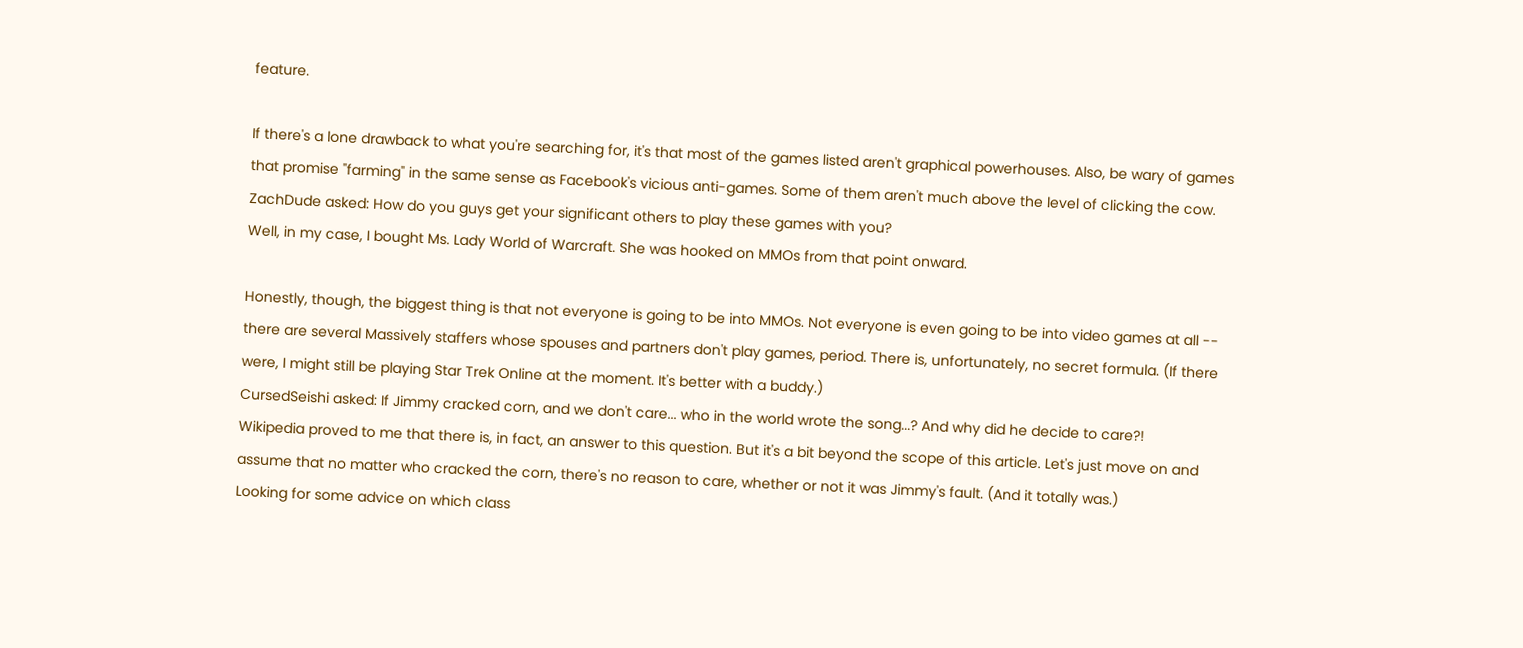feature.

If there's a lone drawback to what you're searching for, it's that most of the games listed aren't graphical powerhouses. Also, be wary of games that promise "farming" in the same sense as Facebook's vicious anti-games. Some of them aren't much above the level of clicking the cow.
ZachDude asked: How do you guys get your significant others to play these games with you?
Well, in my case, I bought Ms. Lady World of Warcraft. She was hooked on MMOs from that point onward.

Honestly, though, the biggest thing is that not everyone is going to be into MMOs. Not everyone is even going to be into video games at all -- there are several Massively staffers whose spouses and partners don't play games, period. There is, unfortunately, no secret formula. (If there were, I might still be playing Star Trek Online at the moment. It's better with a buddy.)
CursedSeishi asked: If Jimmy cracked corn, and we don't care... who in the world wrote the song...? And why did he decide to care?!
Wikipedia proved to me that there is, in fact, an answer to this question. But it's a bit beyond the scope of this article. Let's just move on and assume that no matter who cracked the corn, there's no reason to care, whether or not it was Jimmy's fault. (And it totally was.)
Looking for some advice on which class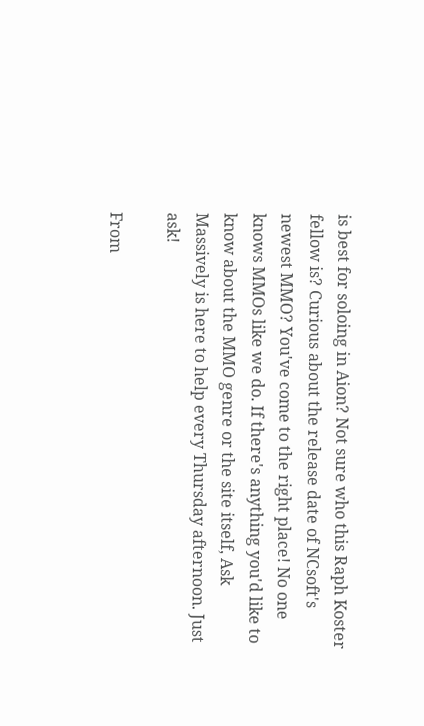is best for soloing in Aion? Not sure who this Raph Koster fellow is? Curious about the release date of NCsoft's newest MMO? You've come to the right place! No one knows MMOs like we do. If there's anything you'd like to know about the MMO genre or the site itself, Ask Massively is here to help every Thursday afternoon. Just ask!

From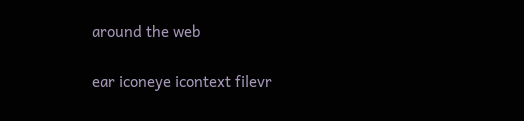around the web

ear iconeye icontext filevr